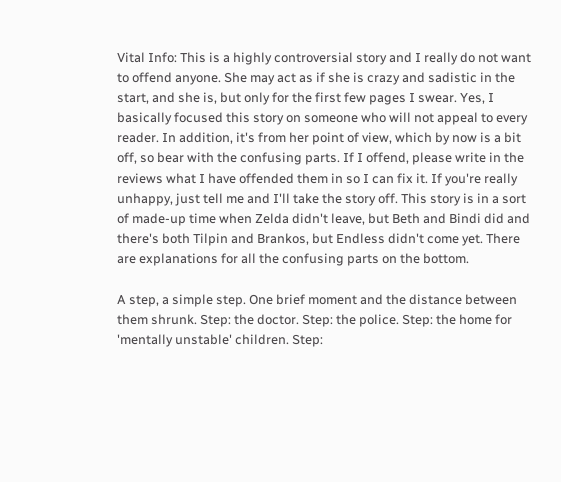Vital Info: This is a highly controversial story and I really do not want to offend anyone. She may act as if she is crazy and sadistic in the start, and she is, but only for the first few pages I swear. Yes, I basically focused this story on someone who will not appeal to every reader. In addition, it's from her point of view, which by now is a bit off, so bear with the confusing parts. If I offend, please write in the reviews what I have offended them in so I can fix it. If you're really unhappy, just tell me and I'll take the story off. This story is in a sort of made-up time when Zelda didn't leave, but Beth and Bindi did and there's both Tilpin and Brankos, but Endless didn't come yet. There are explanations for all the confusing parts on the bottom.

A step, a simple step. One brief moment and the distance between them shrunk. Step: the doctor. Step: the police. Step: the home for 'mentally unstable' children. Step: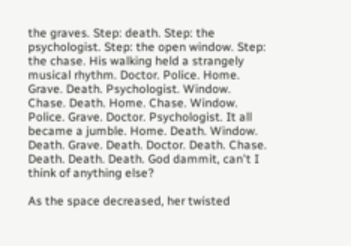the graves. Step: death. Step: the psychologist. Step: the open window. Step: the chase. His walking held a strangely musical rhythm. Doctor. Police. Home. Grave. Death. Psychologist. Window. Chase. Death. Home. Chase. Window. Police. Grave. Doctor. Psychologist. It all became a jumble. Home. Death. Window. Death. Grave. Death. Doctor. Death. Chase. Death. Death. Death. God dammit, can't I think of anything else?

As the space decreased, her twisted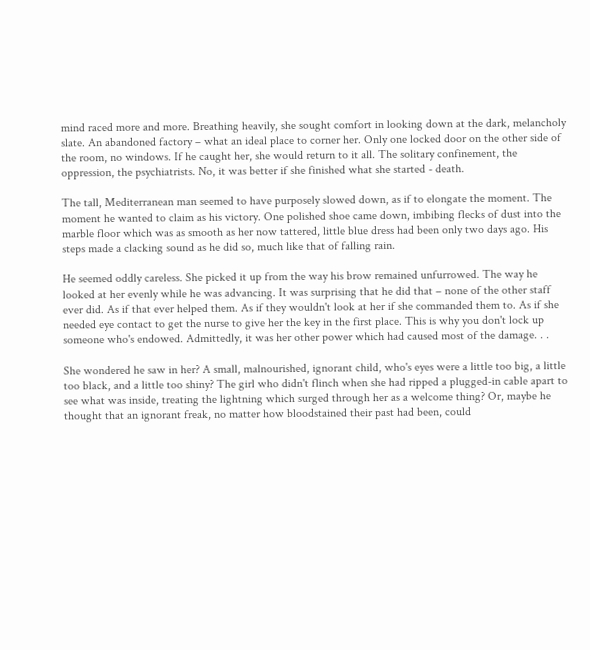mind raced more and more. Breathing heavily, she sought comfort in looking down at the dark, melancholy slate. An abandoned factory – what an ideal place to corner her. Only one locked door on the other side of the room, no windows. If he caught her, she would return to it all. The solitary confinement, the oppression, the psychiatrists. No, it was better if she finished what she started - death.

The tall, Mediterranean man seemed to have purposely slowed down, as if to elongate the moment. The moment he wanted to claim as his victory. One polished shoe came down, imbibing flecks of dust into the marble floor which was as smooth as her now tattered, little blue dress had been only two days ago. His steps made a clacking sound as he did so, much like that of falling rain.

He seemed oddly careless. She picked it up from the way his brow remained unfurrowed. The way he looked at her evenly while he was advancing. It was surprising that he did that – none of the other staff ever did. As if that ever helped them. As if they wouldn't look at her if she commanded them to. As if she needed eye contact to get the nurse to give her the key in the first place. This is why you don't lock up someone who's endowed. Admittedly, it was her other power which had caused most of the damage. . .

She wondered he saw in her? A small, malnourished, ignorant child, who's eyes were a little too big, a little too black, and a little too shiny? The girl who didn't flinch when she had ripped a plugged-in cable apart to see what was inside, treating the lightning which surged through her as a welcome thing? Or, maybe he thought that an ignorant freak, no matter how bloodstained their past had been, could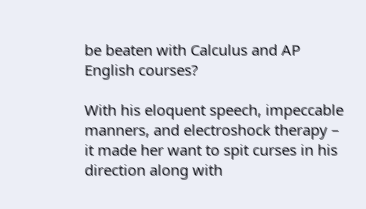be beaten with Calculus and AP English courses?

With his eloquent speech, impeccable manners, and electroshock therapy – it made her want to spit curses in his direction along with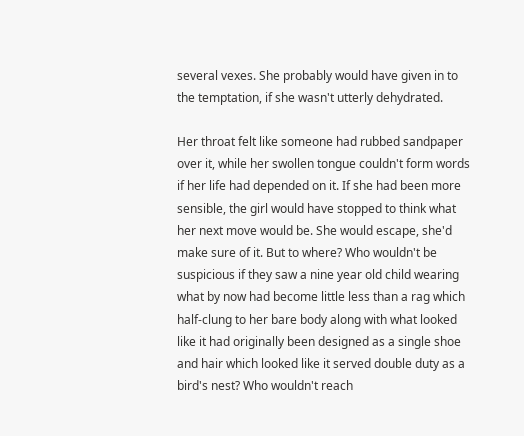several vexes. She probably would have given in to the temptation, if she wasn't utterly dehydrated.

Her throat felt like someone had rubbed sandpaper over it, while her swollen tongue couldn't form words if her life had depended on it. If she had been more sensible, the girl would have stopped to think what her next move would be. She would escape, she'd make sure of it. But to where? Who wouldn't be suspicious if they saw a nine year old child wearing what by now had become little less than a rag which half-clung to her bare body along with what looked like it had originally been designed as a single shoe and hair which looked like it served double duty as a bird's nest? Who wouldn't reach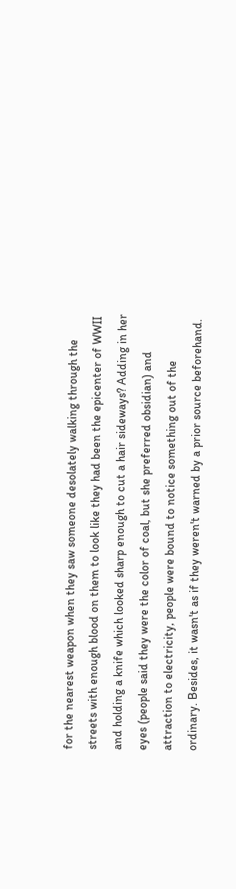for the nearest weapon when they saw someone desolately walking through the streets with enough blood on them to look like they had been the epicenter of WWII and holding a knife which looked sharp enough to cut a hair sideways? Adding in her eyes (people said they were the color of coal, but she preferred obsidian) and attraction to electricity, people were bound to notice something out of the ordinary. Besides, it wasn't as if they weren't warned by a prior source beforehand.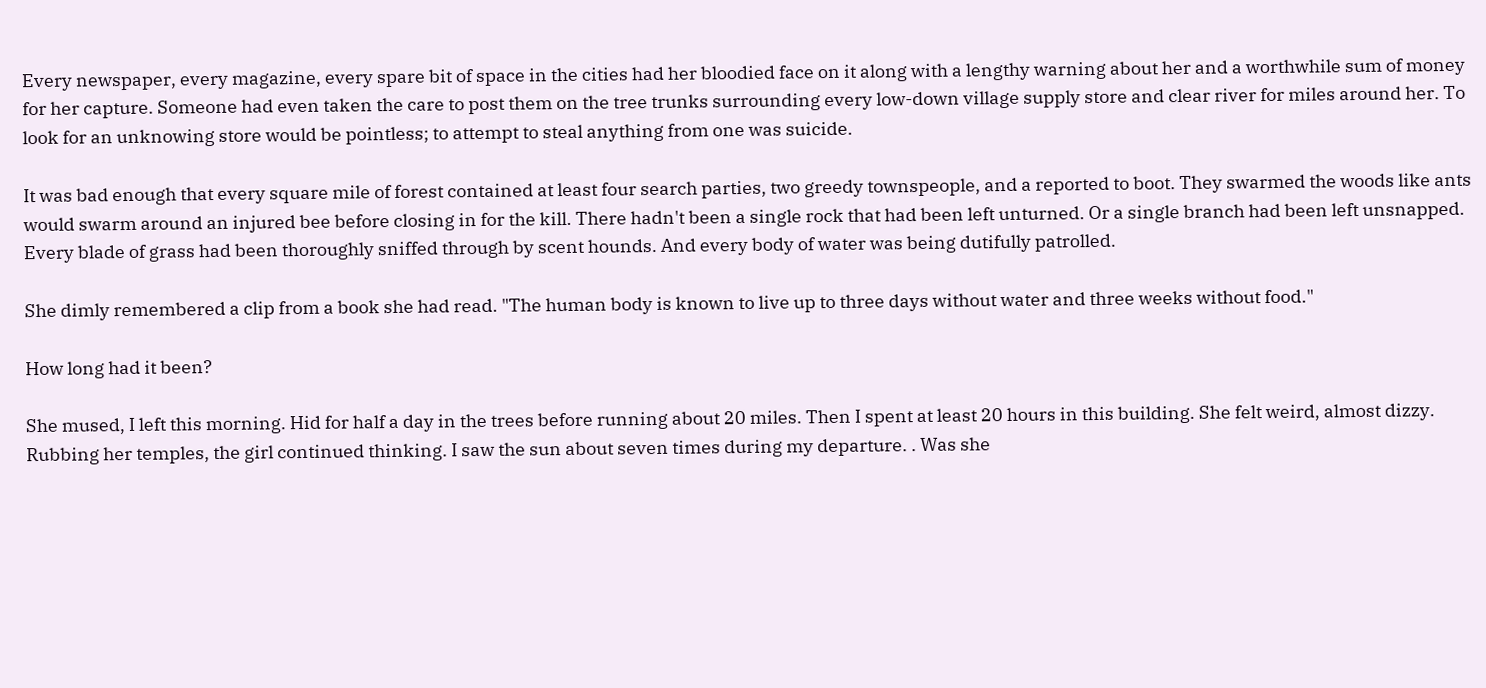Every newspaper, every magazine, every spare bit of space in the cities had her bloodied face on it along with a lengthy warning about her and a worthwhile sum of money for her capture. Someone had even taken the care to post them on the tree trunks surrounding every low-down village supply store and clear river for miles around her. To look for an unknowing store would be pointless; to attempt to steal anything from one was suicide.

It was bad enough that every square mile of forest contained at least four search parties, two greedy townspeople, and a reported to boot. They swarmed the woods like ants would swarm around an injured bee before closing in for the kill. There hadn't been a single rock that had been left unturned. Or a single branch had been left unsnapped. Every blade of grass had been thoroughly sniffed through by scent hounds. And every body of water was being dutifully patrolled.

She dimly remembered a clip from a book she had read. "The human body is known to live up to three days without water and three weeks without food."

How long had it been?

She mused, I left this morning. Hid for half a day in the trees before running about 20 miles. Then I spent at least 20 hours in this building. She felt weird, almost dizzy. Rubbing her temples, the girl continued thinking. I saw the sun about seven times during my departure. . Was she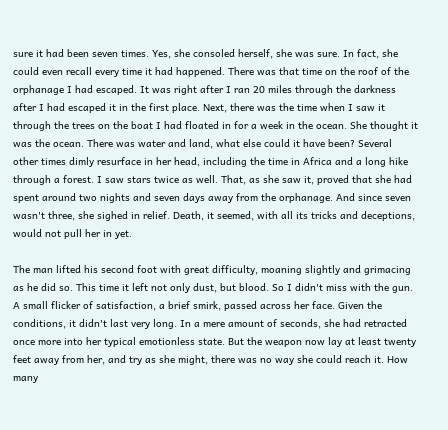sure it had been seven times. Yes, she consoled herself, she was sure. In fact, she could even recall every time it had happened. There was that time on the roof of the orphanage I had escaped. It was right after I ran 20 miles through the darkness after I had escaped it in the first place. Next, there was the time when I saw it through the trees on the boat I had floated in for a week in the ocean. She thought it was the ocean. There was water and land, what else could it have been? Several other times dimly resurface in her head, including the time in Africa and a long hike through a forest. I saw stars twice as well. That, as she saw it, proved that she had spent around two nights and seven days away from the orphanage. And since seven wasn't three, she sighed in relief. Death, it seemed, with all its tricks and deceptions, would not pull her in yet.

The man lifted his second foot with great difficulty, moaning slightly and grimacing as he did so. This time it left not only dust, but blood. So I didn't miss with the gun. A small flicker of satisfaction, a brief smirk, passed across her face. Given the conditions, it didn't last very long. In a mere amount of seconds, she had retracted once more into her typical emotionless state. But the weapon now lay at least twenty feet away from her, and try as she might, there was no way she could reach it. How many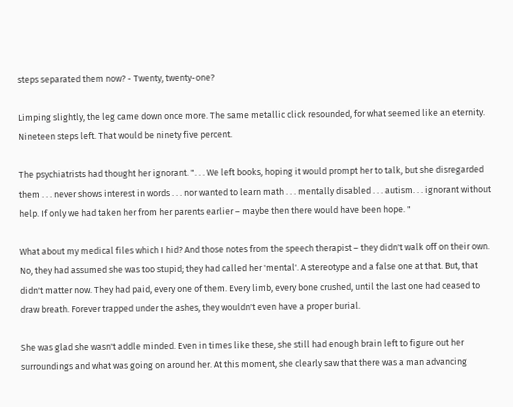steps separated them now? - Twenty, twenty-one?

Limping slightly, the leg came down once more. The same metallic click resounded, for what seemed like an eternity. Nineteen steps left. That would be ninety five percent.

The psychiatrists had thought her ignorant. ". . . We left books, hoping it would prompt her to talk, but she disregarded them . . . never shows interest in words . . . nor wanted to learn math . . . mentally disabled . . . autism. . . ignorant without help. If only we had taken her from her parents earlier – maybe then there would have been hope. "

What about my medical files which I hid? And those notes from the speech therapist – they didn't walk off on their own. No, they had assumed she was too stupid; they had called her 'mental'. A stereotype and a false one at that. But, that didn't matter now. They had paid, every one of them. Every limb, every bone crushed, until the last one had ceased to draw breath. Forever trapped under the ashes, they wouldn't even have a proper burial.

She was glad she wasn't addle minded. Even in times like these, she still had enough brain left to figure out her surroundings and what was going on around her. At this moment, she clearly saw that there was a man advancing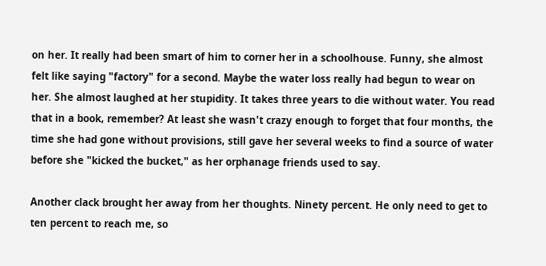on her. It really had been smart of him to corner her in a schoolhouse. Funny, she almost felt like saying "factory" for a second. Maybe the water loss really had begun to wear on her. She almost laughed at her stupidity. It takes three years to die without water. You read that in a book, remember? At least she wasn't crazy enough to forget that four months, the time she had gone without provisions, still gave her several weeks to find a source of water before she "kicked the bucket," as her orphanage friends used to say.

Another clack brought her away from her thoughts. Ninety percent. He only need to get to ten percent to reach me, so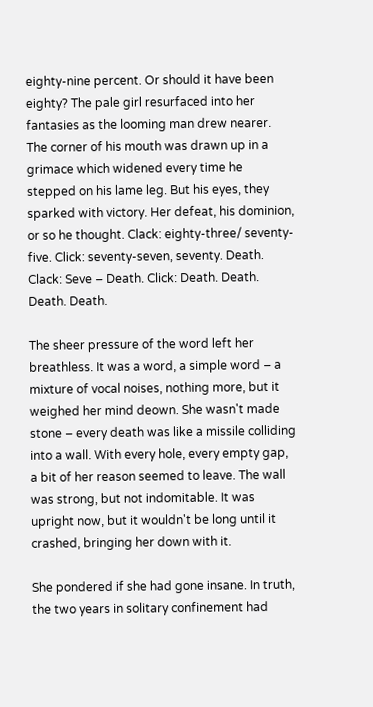eighty-nine percent. Or should it have been eighty? The pale girl resurfaced into her fantasies as the looming man drew nearer. The corner of his mouth was drawn up in a grimace which widened every time he stepped on his lame leg. But his eyes, they sparked with victory. Her defeat, his dominion, or so he thought. Clack: eighty-three/ seventy-five. Click: seventy-seven, seventy. Death. Clack: Seve – Death. Click: Death. Death. Death. Death.

The sheer pressure of the word left her breathless. It was a word, a simple word – a mixture of vocal noises, nothing more, but it weighed her mind deown. She wasn't made stone – every death was like a missile colliding into a wall. With every hole, every empty gap, a bit of her reason seemed to leave. The wall was strong, but not indomitable. It was upright now, but it wouldn't be long until it crashed, bringing her down with it.

She pondered if she had gone insane. In truth, the two years in solitary confinement had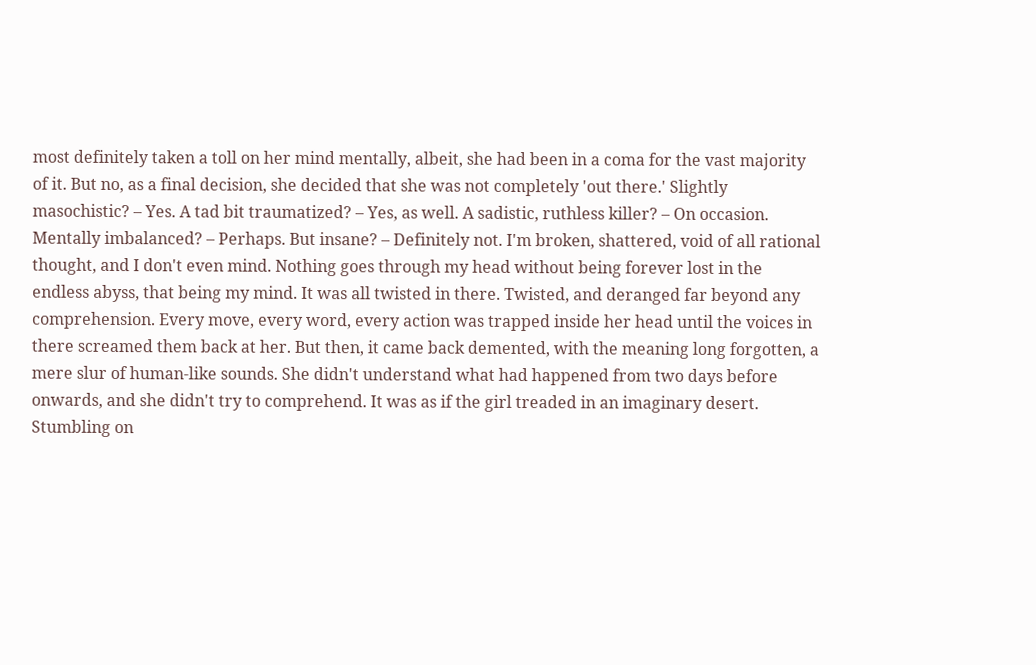most definitely taken a toll on her mind mentally, albeit, she had been in a coma for the vast majority of it. But no, as a final decision, she decided that she was not completely 'out there.' Slightly masochistic? – Yes. A tad bit traumatized? – Yes, as well. A sadistic, ruthless killer? – On occasion. Mentally imbalanced? – Perhaps. But insane? – Definitely not. I'm broken, shattered, void of all rational thought, and I don't even mind. Nothing goes through my head without being forever lost in the endless abyss, that being my mind. It was all twisted in there. Twisted, and deranged far beyond any comprehension. Every move, every word, every action was trapped inside her head until the voices in there screamed them back at her. But then, it came back demented, with the meaning long forgotten, a mere slur of human-like sounds. She didn't understand what had happened from two days before onwards, and she didn't try to comprehend. It was as if the girl treaded in an imaginary desert. Stumbling on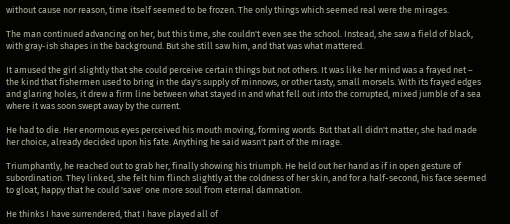without cause nor reason, time itself seemed to be frozen. The only things which seemed real were the mirages.

The man continued advancing on her, but this time, she couldn't even see the school. Instead, she saw a field of black, with gray-ish shapes in the background. But she still saw him, and that was what mattered.

It amused the girl slightly that she could perceive certain things but not others. It was like her mind was a frayed net – the kind that fishermen used to bring in the day's supply of minnows, or other tasty, small morsels. With its frayed edges and glaring holes, it drew a firm line between what stayed in and what fell out into the corrupted, mixed jumble of a sea where it was soon swept away by the current.

He had to die. Her enormous eyes perceived his mouth moving, forming words. But that all didn't matter, she had made her choice, already decided upon his fate. Anything he said wasn't part of the mirage.

Triumphantly, he reached out to grab her, finally showing his triumph. He held out her hand as if in open gesture of subordination. They linked, she felt him flinch slightly at the coldness of her skin, and for a half-second, his face seemed to gloat, happy that he could 'save' one more soul from eternal damnation.

He thinks I have surrendered, that I have played all of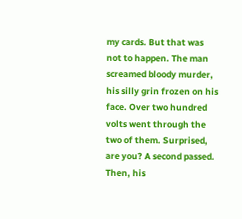my cards. But that was not to happen. The man screamed bloody murder, his silly grin frozen on his face. Over two hundred volts went through the two of them. Surprised, are you? A second passed. Then, his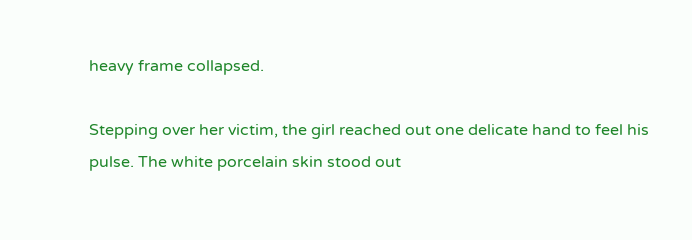heavy frame collapsed.

Stepping over her victim, the girl reached out one delicate hand to feel his pulse. The white porcelain skin stood out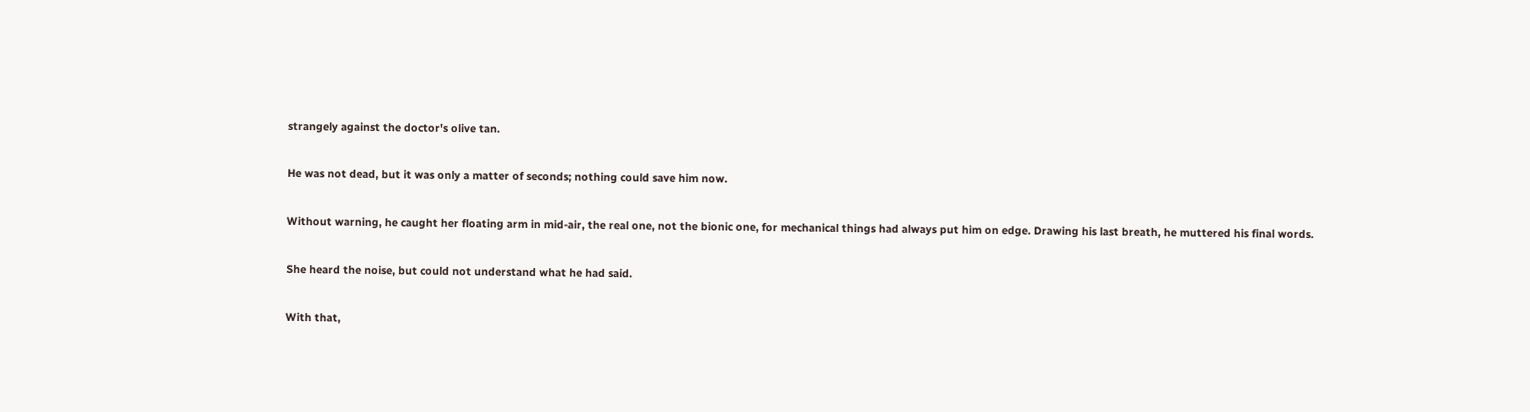strangely against the doctor's olive tan.

He was not dead, but it was only a matter of seconds; nothing could save him now.

Without warning, he caught her floating arm in mid-air, the real one, not the bionic one, for mechanical things had always put him on edge. Drawing his last breath, he muttered his final words.

She heard the noise, but could not understand what he had said.

With that,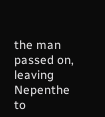the man passed on, leaving Nepenthe to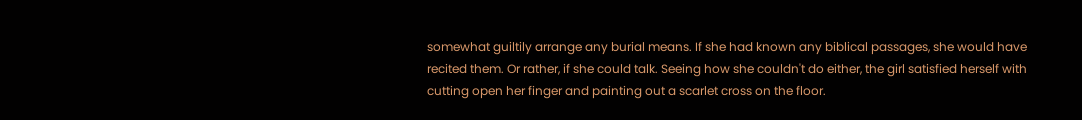somewhat guiltily arrange any burial means. If she had known any biblical passages, she would have recited them. Or rather, if she could talk. Seeing how she couldn't do either, the girl satisfied herself with cutting open her finger and painting out a scarlet cross on the floor.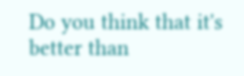Do you think that it's better than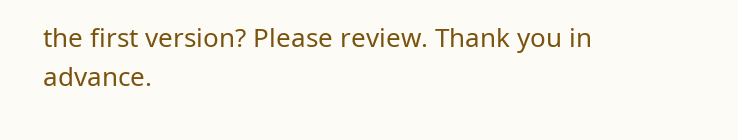the first version? Please review. Thank you in advance.